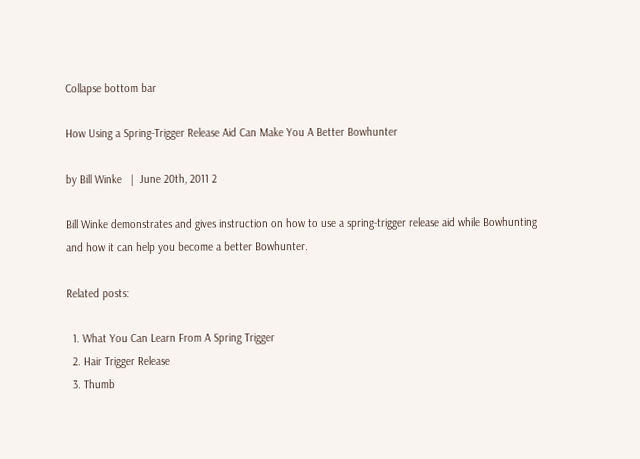Collapse bottom bar

How Using a Spring-Trigger Release Aid Can Make You A Better Bowhunter

by Bill Winke   |  June 20th, 2011 2

Bill Winke demonstrates and gives instruction on how to use a spring-trigger release aid while Bowhunting and how it can help you become a better Bowhunter.

Related posts:

  1. What You Can Learn From A Spring Trigger
  2. Hair Trigger Release
  3. Thumb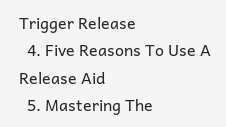Trigger Release
  4. Five Reasons To Use A Release Aid
  5. Mastering The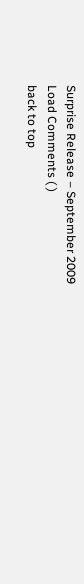Surprise Release – September 2009
Load Comments ( )
back to top